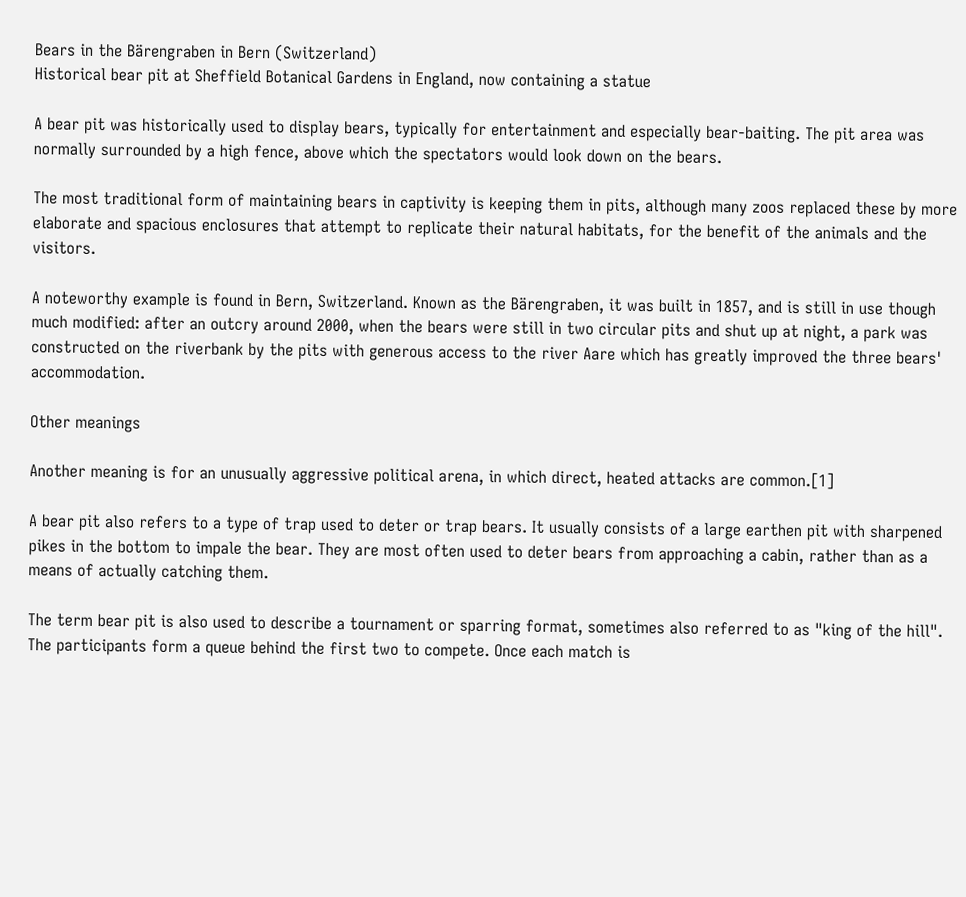Bears in the Bärengraben in Bern (Switzerland)
Historical bear pit at Sheffield Botanical Gardens in England, now containing a statue

A bear pit was historically used to display bears, typically for entertainment and especially bear-baiting. The pit area was normally surrounded by a high fence, above which the spectators would look down on the bears.

The most traditional form of maintaining bears in captivity is keeping them in pits, although many zoos replaced these by more elaborate and spacious enclosures that attempt to replicate their natural habitats, for the benefit of the animals and the visitors.

A noteworthy example is found in Bern, Switzerland. Known as the Bärengraben, it was built in 1857, and is still in use though much modified: after an outcry around 2000, when the bears were still in two circular pits and shut up at night, a park was constructed on the riverbank by the pits with generous access to the river Aare which has greatly improved the three bears' accommodation.

Other meanings

Another meaning is for an unusually aggressive political arena, in which direct, heated attacks are common.[1]

A bear pit also refers to a type of trap used to deter or trap bears. It usually consists of a large earthen pit with sharpened pikes in the bottom to impale the bear. They are most often used to deter bears from approaching a cabin, rather than as a means of actually catching them.

The term bear pit is also used to describe a tournament or sparring format, sometimes also referred to as "king of the hill". The participants form a queue behind the first two to compete. Once each match is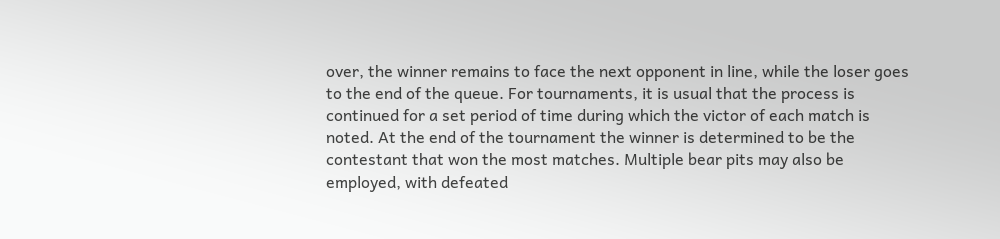over, the winner remains to face the next opponent in line, while the loser goes to the end of the queue. For tournaments, it is usual that the process is continued for a set period of time during which the victor of each match is noted. At the end of the tournament the winner is determined to be the contestant that won the most matches. Multiple bear pits may also be employed, with defeated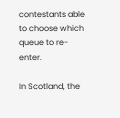contestants able to choose which queue to re-enter.

In Scotland, the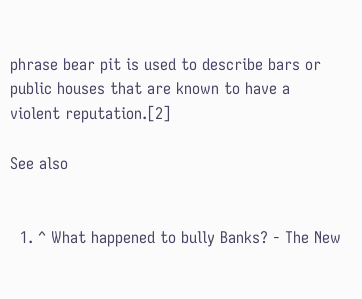phrase bear pit is used to describe bars or public houses that are known to have a violent reputation.[2]

See also


  1. ^ What happened to bully Banks? - The New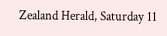Zealand Herald, Saturday 11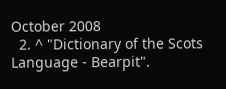October 2008
  2. ^ "Dictionary of the Scots Language - Bearpit".